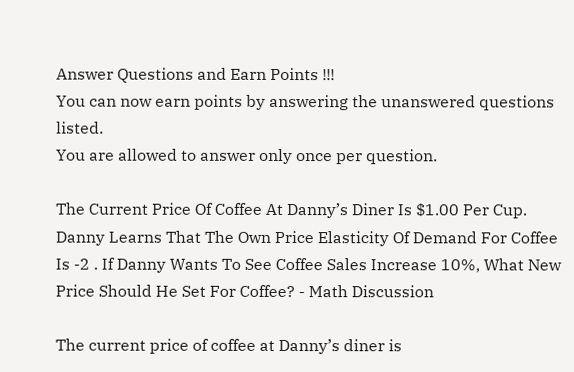Answer Questions and Earn Points !!!
You can now earn points by answering the unanswered questions listed.
You are allowed to answer only once per question.

The Current Price Of Coffee At Danny’s Diner Is $1.00 Per Cup. Danny Learns That The Own Price Elasticity Of Demand For Coffee Is -2 . If Danny Wants To See Coffee Sales Increase 10%, What New Price Should He Set For Coffee? - Math Discussion

The current price of coffee at Danny’s diner is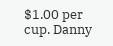$1.00 per cup. Danny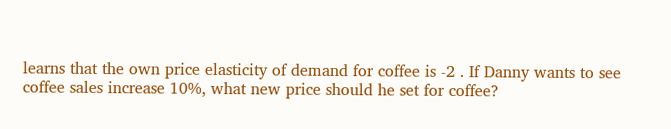learns that the own price elasticity of demand for coffee is -2 . If Danny wants to see coffee sales increase 10%, what new price should he set for coffee?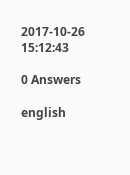2017-10-26 15:12:43

0 Answers

english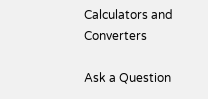Calculators and Converters

Ask a Question